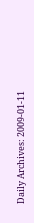Daily Archives: 2009-01-11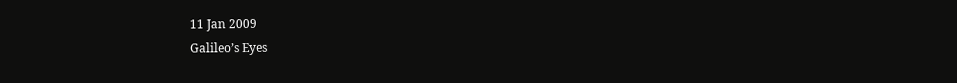11 Jan 2009
Galileo’s Eyes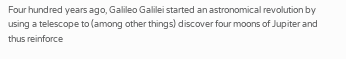Four hundred years ago, Galileo Galilei started an astronomical revolution by using a telescope to (among other things) discover four moons of Jupiter and thus reinforce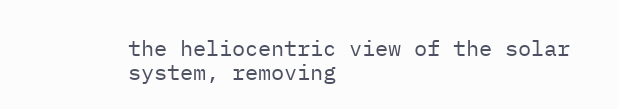the heliocentric view of the solar system, removing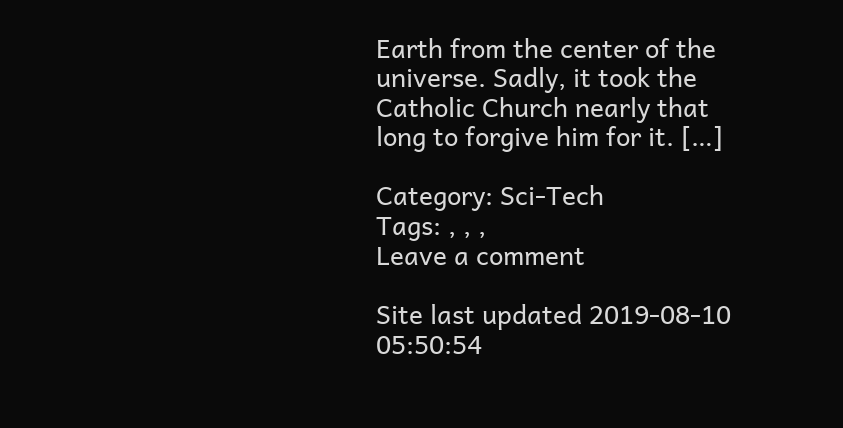Earth from the center of the universe. Sadly, it took the Catholic Church nearly that long to forgive him for it. […]

Category: Sci-Tech
Tags: , , ,
Leave a comment

Site last updated 2019-08-10 05:50:54